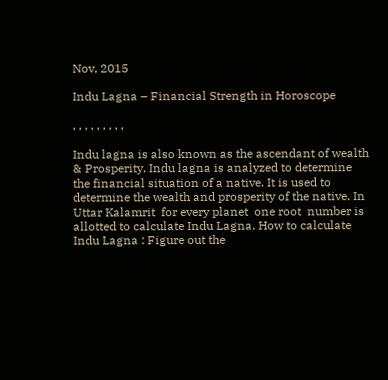Nov, 2015

Indu Lagna – Financial Strength in Horoscope

, , , , , , , , ,

Indu lagna is also known as the ascendant of wealth & Prosperity. Indu lagna is analyzed to determine the financial situation of a native. It is used to determine the wealth and prosperity of the native. In Uttar Kalamrit  for every planet  one root  number is allotted to calculate Indu Lagna. How to calculate Indu Lagna : Figure out the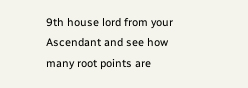9th house lord from your Ascendant and see how many root points are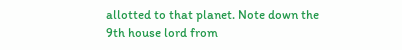allotted to that planet. Note down the 9th house lord from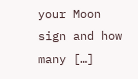your Moon sign and how many […]